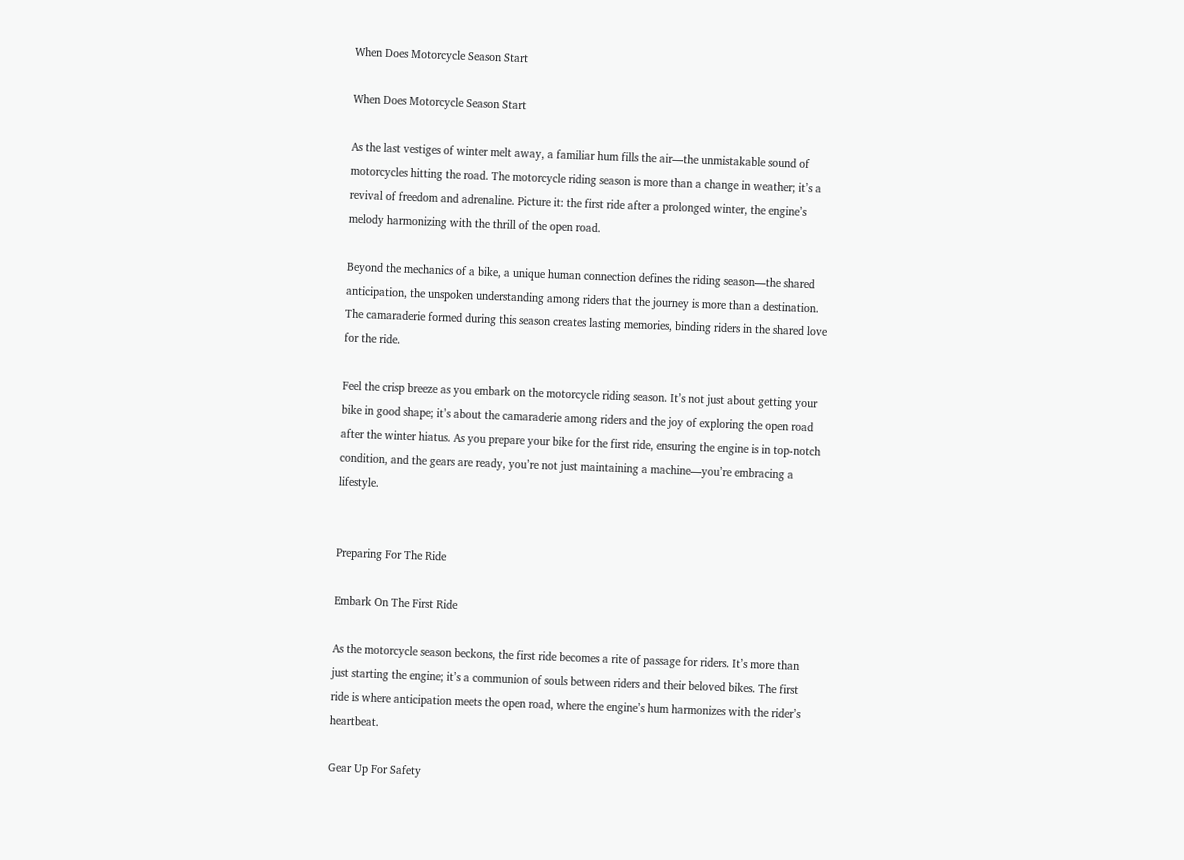When Does Motorcycle Season Start

When Does Motorcycle Season Start

As the last vestiges of winter melt away, a familiar hum fills the air—the unmistakable sound of motorcycles hitting the road. The motorcycle riding season is more than a change in weather; it’s a revival of freedom and adrenaline. Picture it: the first ride after a prolonged winter, the engine’s melody harmonizing with the thrill of the open road.

Beyond the mechanics of a bike, a unique human connection defines the riding season—the shared anticipation, the unspoken understanding among riders that the journey is more than a destination. The camaraderie formed during this season creates lasting memories, binding riders in the shared love for the ride.

Feel the crisp breeze as you embark on the motorcycle riding season. It’s not just about getting your bike in good shape; it’s about the camaraderie among riders and the joy of exploring the open road after the winter hiatus. As you prepare your bike for the first ride, ensuring the engine is in top-notch condition, and the gears are ready, you’re not just maintaining a machine—you’re embracing a lifestyle.


Preparing For The Ride

Embark On The First Ride

As the motorcycle season beckons, the first ride becomes a rite of passage for riders. It’s more than just starting the engine; it’s a communion of souls between riders and their beloved bikes. The first ride is where anticipation meets the open road, where the engine’s hum harmonizes with the rider’s heartbeat.

Gear Up For Safety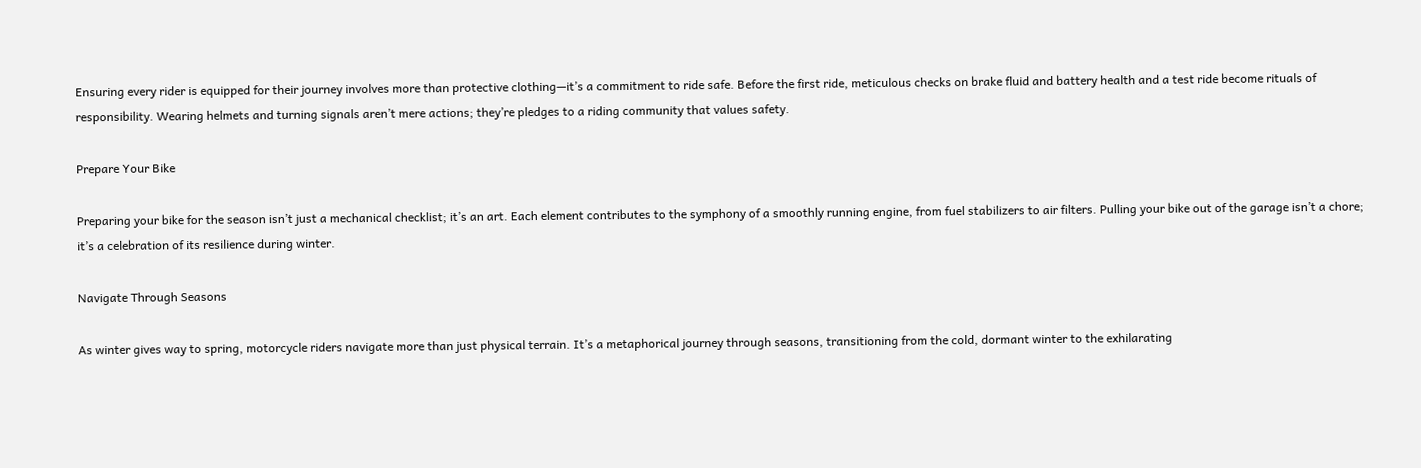Ensuring every rider is equipped for their journey involves more than protective clothing—it’s a commitment to ride safe. Before the first ride, meticulous checks on brake fluid and battery health and a test ride become rituals of responsibility. Wearing helmets and turning signals aren’t mere actions; they’re pledges to a riding community that values safety.

Prepare Your Bike

Preparing your bike for the season isn’t just a mechanical checklist; it’s an art. Each element contributes to the symphony of a smoothly running engine, from fuel stabilizers to air filters. Pulling your bike out of the garage isn’t a chore; it’s a celebration of its resilience during winter.

Navigate Through Seasons

As winter gives way to spring, motorcycle riders navigate more than just physical terrain. It’s a metaphorical journey through seasons, transitioning from the cold, dormant winter to the exhilarating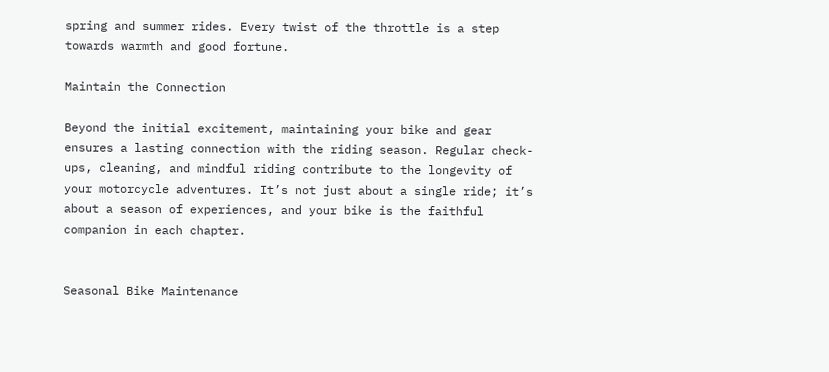spring and summer rides. Every twist of the throttle is a step towards warmth and good fortune.

Maintain the Connection

Beyond the initial excitement, maintaining your bike and gear ensures a lasting connection with the riding season. Regular check-ups, cleaning, and mindful riding contribute to the longevity of your motorcycle adventures. It’s not just about a single ride; it’s about a season of experiences, and your bike is the faithful companion in each chapter.


Seasonal Bike Maintenance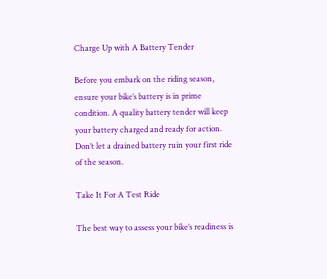Charge Up with A Battery Tender

Before you embark on the riding season, ensure your bike’s battery is in prime condition. A quality battery tender will keep your battery charged and ready for action. Don’t let a drained battery ruin your first ride of the season.

Take It For A Test Ride

The best way to assess your bike’s readiness is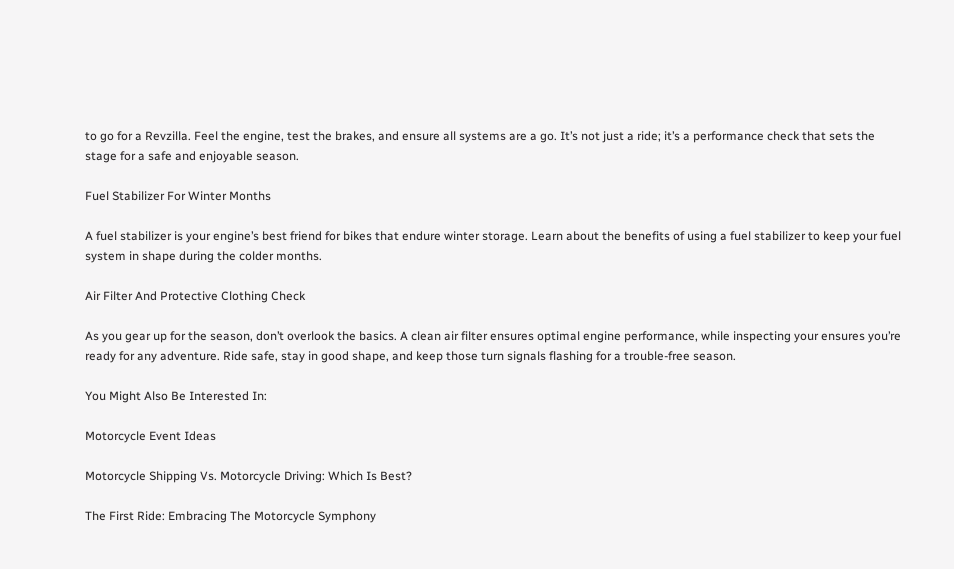to go for a Revzilla. Feel the engine, test the brakes, and ensure all systems are a go. It’s not just a ride; it’s a performance check that sets the stage for a safe and enjoyable season.

Fuel Stabilizer For Winter Months

A fuel stabilizer is your engine’s best friend for bikes that endure winter storage. Learn about the benefits of using a fuel stabilizer to keep your fuel system in shape during the colder months.

Air Filter And Protective Clothing Check

As you gear up for the season, don’t overlook the basics. A clean air filter ensures optimal engine performance, while inspecting your ensures you’re ready for any adventure. Ride safe, stay in good shape, and keep those turn signals flashing for a trouble-free season.

You Might Also Be Interested In:

Motorcycle Event Ideas

Motorcycle Shipping Vs. Motorcycle Driving: Which Is Best?

The First Ride: Embracing The Motorcycle Symphony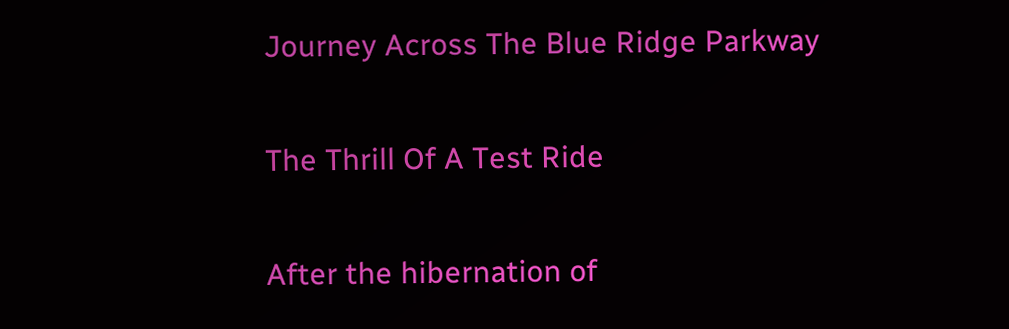Journey Across The Blue Ridge Parkway

The Thrill Of A Test Ride

After the hibernation of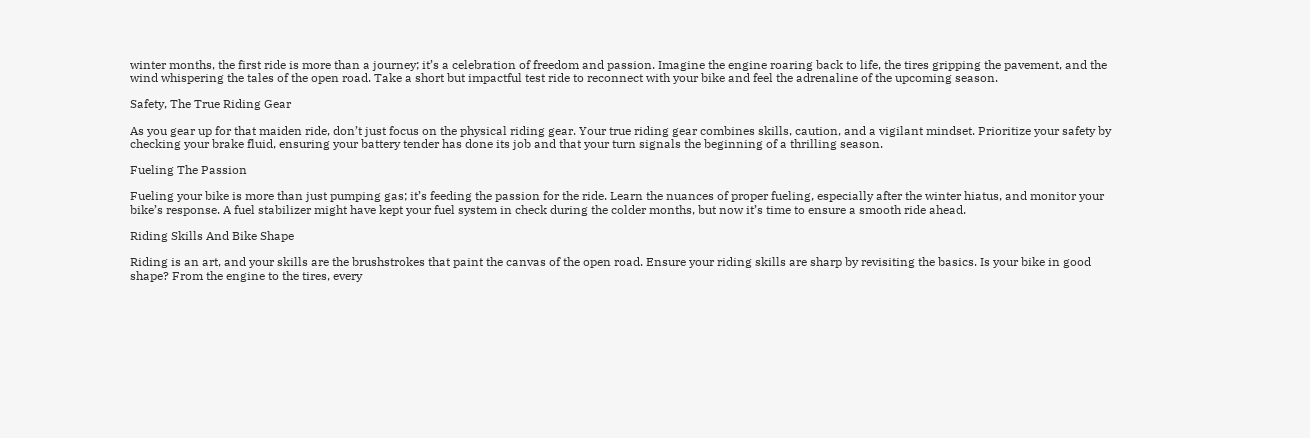winter months, the first ride is more than a journey; it’s a celebration of freedom and passion. Imagine the engine roaring back to life, the tires gripping the pavement, and the wind whispering the tales of the open road. Take a short but impactful test ride to reconnect with your bike and feel the adrenaline of the upcoming season.

Safety, The True Riding Gear

As you gear up for that maiden ride, don’t just focus on the physical riding gear. Your true riding gear combines skills, caution, and a vigilant mindset. Prioritize your safety by checking your brake fluid, ensuring your battery tender has done its job and that your turn signals the beginning of a thrilling season.

Fueling The Passion

Fueling your bike is more than just pumping gas; it’s feeding the passion for the ride. Learn the nuances of proper fueling, especially after the winter hiatus, and monitor your bike’s response. A fuel stabilizer might have kept your fuel system in check during the colder months, but now it’s time to ensure a smooth ride ahead.

Riding Skills And Bike Shape

Riding is an art, and your skills are the brushstrokes that paint the canvas of the open road. Ensure your riding skills are sharp by revisiting the basics. Is your bike in good shape? From the engine to the tires, every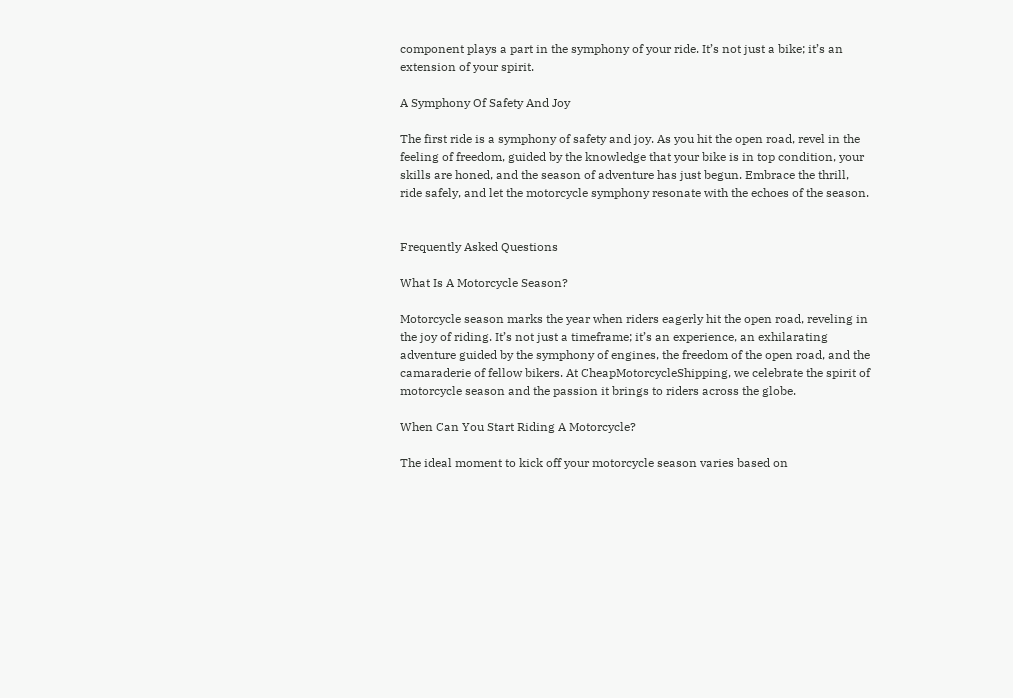component plays a part in the symphony of your ride. It’s not just a bike; it’s an extension of your spirit.

A Symphony Of Safety And Joy

The first ride is a symphony of safety and joy. As you hit the open road, revel in the feeling of freedom, guided by the knowledge that your bike is in top condition, your skills are honed, and the season of adventure has just begun. Embrace the thrill, ride safely, and let the motorcycle symphony resonate with the echoes of the season.


Frequently Asked Questions

What Is A Motorcycle Season?

Motorcycle season marks the year when riders eagerly hit the open road, reveling in the joy of riding. It’s not just a timeframe; it’s an experience, an exhilarating adventure guided by the symphony of engines, the freedom of the open road, and the camaraderie of fellow bikers. At CheapMotorcycleShipping, we celebrate the spirit of motorcycle season and the passion it brings to riders across the globe.

When Can You Start Riding A Motorcycle?

The ideal moment to kick off your motorcycle season varies based on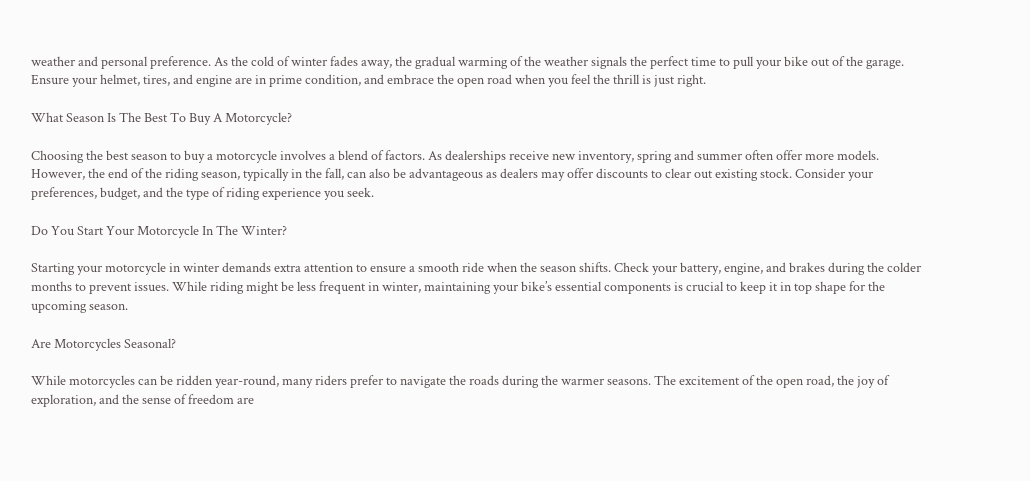weather and personal preference. As the cold of winter fades away, the gradual warming of the weather signals the perfect time to pull your bike out of the garage. Ensure your helmet, tires, and engine are in prime condition, and embrace the open road when you feel the thrill is just right.

What Season Is The Best To Buy A Motorcycle?

Choosing the best season to buy a motorcycle involves a blend of factors. As dealerships receive new inventory, spring and summer often offer more models. However, the end of the riding season, typically in the fall, can also be advantageous as dealers may offer discounts to clear out existing stock. Consider your preferences, budget, and the type of riding experience you seek.

Do You Start Your Motorcycle In The Winter?

Starting your motorcycle in winter demands extra attention to ensure a smooth ride when the season shifts. Check your battery, engine, and brakes during the colder months to prevent issues. While riding might be less frequent in winter, maintaining your bike’s essential components is crucial to keep it in top shape for the upcoming season.

Are Motorcycles Seasonal?

While motorcycles can be ridden year-round, many riders prefer to navigate the roads during the warmer seasons. The excitement of the open road, the joy of exploration, and the sense of freedom are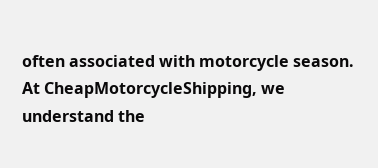often associated with motorcycle season. At CheapMotorcycleShipping, we understand the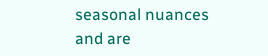seasonal nuances and are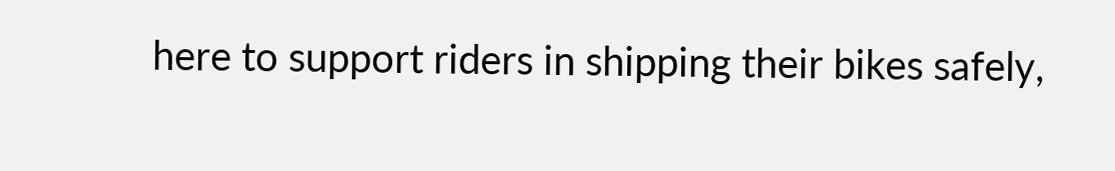here to support riders in shipping their bikes safely,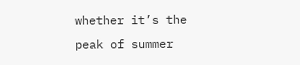whether it’s the peak of summer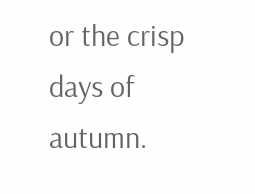or the crisp days of autumn.